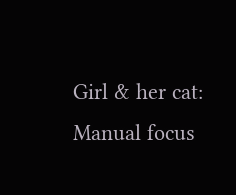Girl & her cat: Manual focus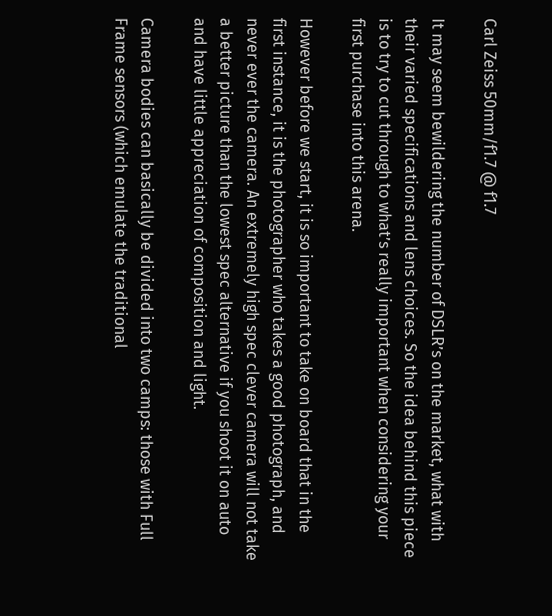Carl Zeiss 50mm/f1.7 @ f1.7

It may seem bewildering the number of DSLR’s on the market, what with their varied specifications and lens choices. So the idea behind this piece is to try to cut through to what’s really important when considering your first purchase into this arena.

However before we start, it is so important to take on board that in the first instance, it is the photographer who takes a good photograph, and never ever the camera. An extremely high spec clever camera will not take a better picture than the lowest spec alternative if you shoot it on auto and have little appreciation of composition and light.

Camera bodies can basically be divided into two camps: those with Full Frame sensors (which emulate the traditional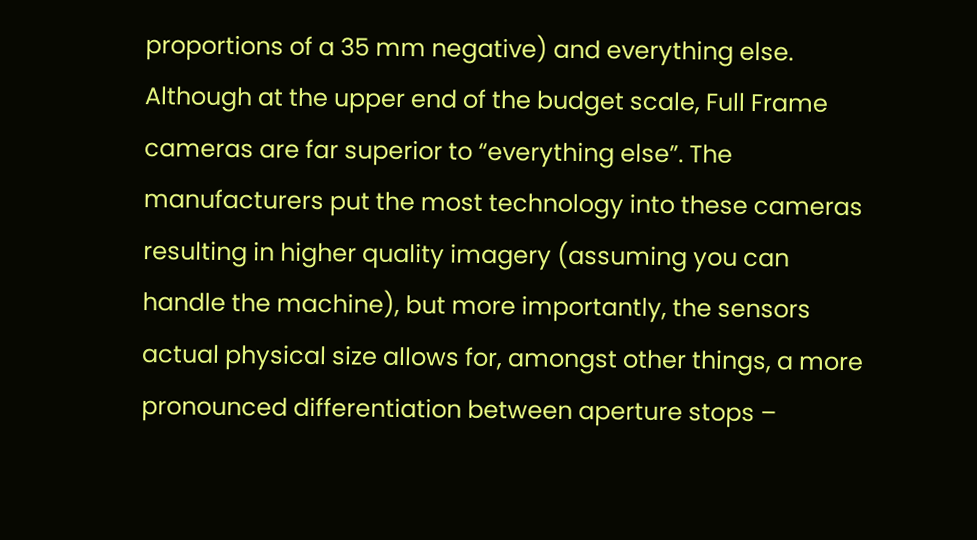proportions of a 35 mm negative) and everything else. Although at the upper end of the budget scale, Full Frame cameras are far superior to “everything else”. The manufacturers put the most technology into these cameras resulting in higher quality imagery (assuming you can handle the machine), but more importantly, the sensors actual physical size allows for, amongst other things, a more pronounced differentiation between aperture stops –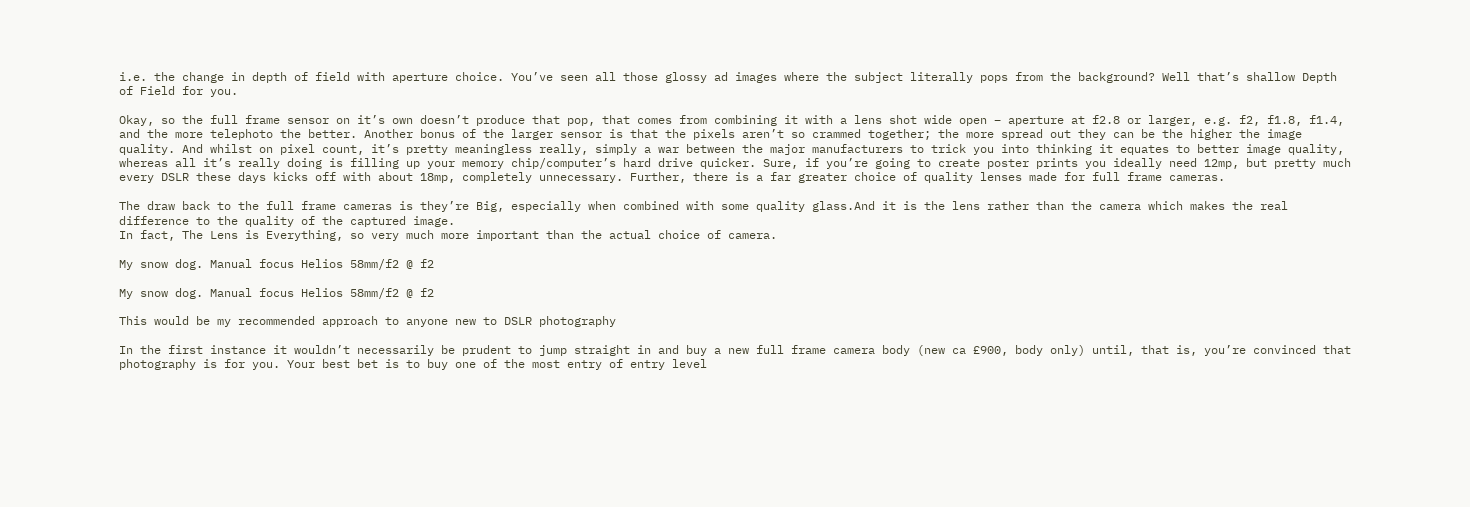i.e. the change in depth of field with aperture choice. You’ve seen all those glossy ad images where the subject literally pops from the background? Well that’s shallow Depth of Field for you.

Okay, so the full frame sensor on it’s own doesn’t produce that pop, that comes from combining it with a lens shot wide open – aperture at f2.8 or larger, e.g. f2, f1.8, f1.4, and the more telephoto the better. Another bonus of the larger sensor is that the pixels aren’t so crammed together; the more spread out they can be the higher the image quality. And whilst on pixel count, it’s pretty meaningless really, simply a war between the major manufacturers to trick you into thinking it equates to better image quality, whereas all it’s really doing is filling up your memory chip/computer’s hard drive quicker. Sure, if you’re going to create poster prints you ideally need 12mp, but pretty much every DSLR these days kicks off with about 18mp, completely unnecessary. Further, there is a far greater choice of quality lenses made for full frame cameras.

The draw back to the full frame cameras is they’re Big, especially when combined with some quality glass.And it is the lens rather than the camera which makes the real difference to the quality of the captured image.
In fact, The Lens is Everything, so very much more important than the actual choice of camera.

My snow dog. Manual focus Helios 58mm/f2 @ f2

My snow dog. Manual focus Helios 58mm/f2 @ f2

This would be my recommended approach to anyone new to DSLR photography

In the first instance it wouldn’t necessarily be prudent to jump straight in and buy a new full frame camera body (new ca £900, body only) until, that is, you’re convinced that photography is for you. Your best bet is to buy one of the most entry of entry level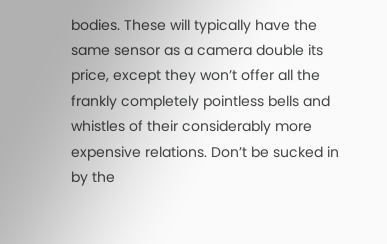bodies. These will typically have the same sensor as a camera double its price, except they won’t offer all the frankly completely pointless bells and whistles of their considerably more expensive relations. Don’t be sucked in by the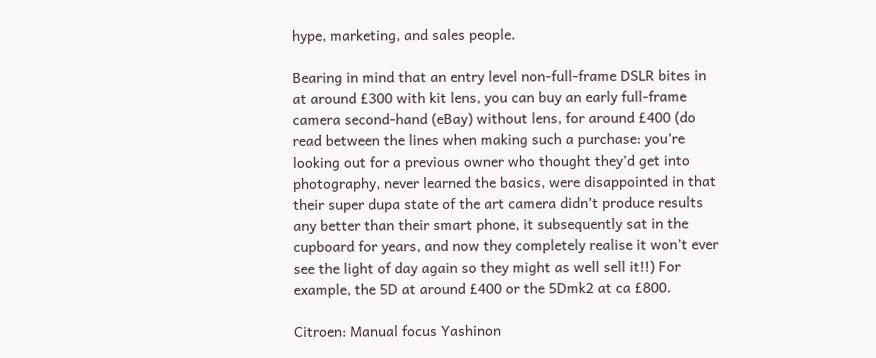hype, marketing, and sales people.

Bearing in mind that an entry level non-full-frame DSLR bites in at around £300 with kit lens, you can buy an early full-frame camera second-hand (eBay) without lens, for around £400 (do read between the lines when making such a purchase: you’re looking out for a previous owner who thought they’d get into photography, never learned the basics, were disappointed in that their super dupa state of the art camera didn’t produce results any better than their smart phone, it subsequently sat in the cupboard for years, and now they completely realise it won’t ever see the light of day again so they might as well sell it!!) For example, the 5D at around £400 or the 5Dmk2 at ca £800.

Citroen: Manual focus Yashinon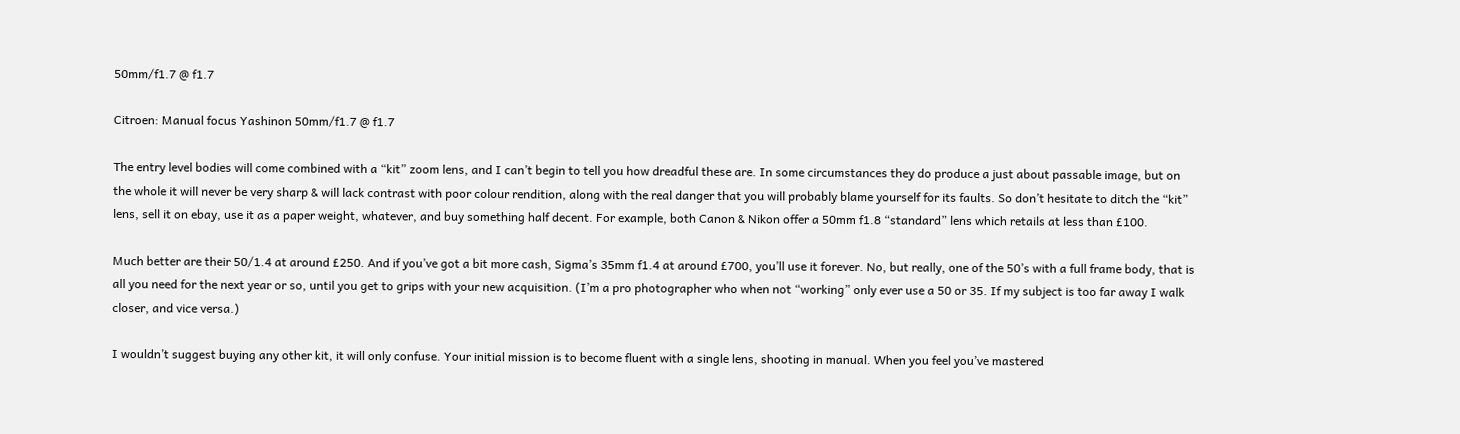50mm/f1.7 @ f1.7

Citroen: Manual focus Yashinon 50mm/f1.7 @ f1.7

The entry level bodies will come combined with a “kit” zoom lens, and I can’t begin to tell you how dreadful these are. In some circumstances they do produce a just about passable image, but on the whole it will never be very sharp & will lack contrast with poor colour rendition, along with the real danger that you will probably blame yourself for its faults. So don’t hesitate to ditch the “kit” lens, sell it on ebay, use it as a paper weight, whatever, and buy something half decent. For example, both Canon & Nikon offer a 50mm f1.8 “standard” lens which retails at less than £100.

Much better are their 50/1.4 at around £250. And if you’ve got a bit more cash, Sigma’s 35mm f1.4 at around £700, you’ll use it forever. No, but really, one of the 50’s with a full frame body, that is all you need for the next year or so, until you get to grips with your new acquisition. (I’m a pro photographer who when not “working” only ever use a 50 or 35. If my subject is too far away I walk closer, and vice versa.)

I wouldn’t suggest buying any other kit, it will only confuse. Your initial mission is to become fluent with a single lens, shooting in manual. When you feel you’ve mastered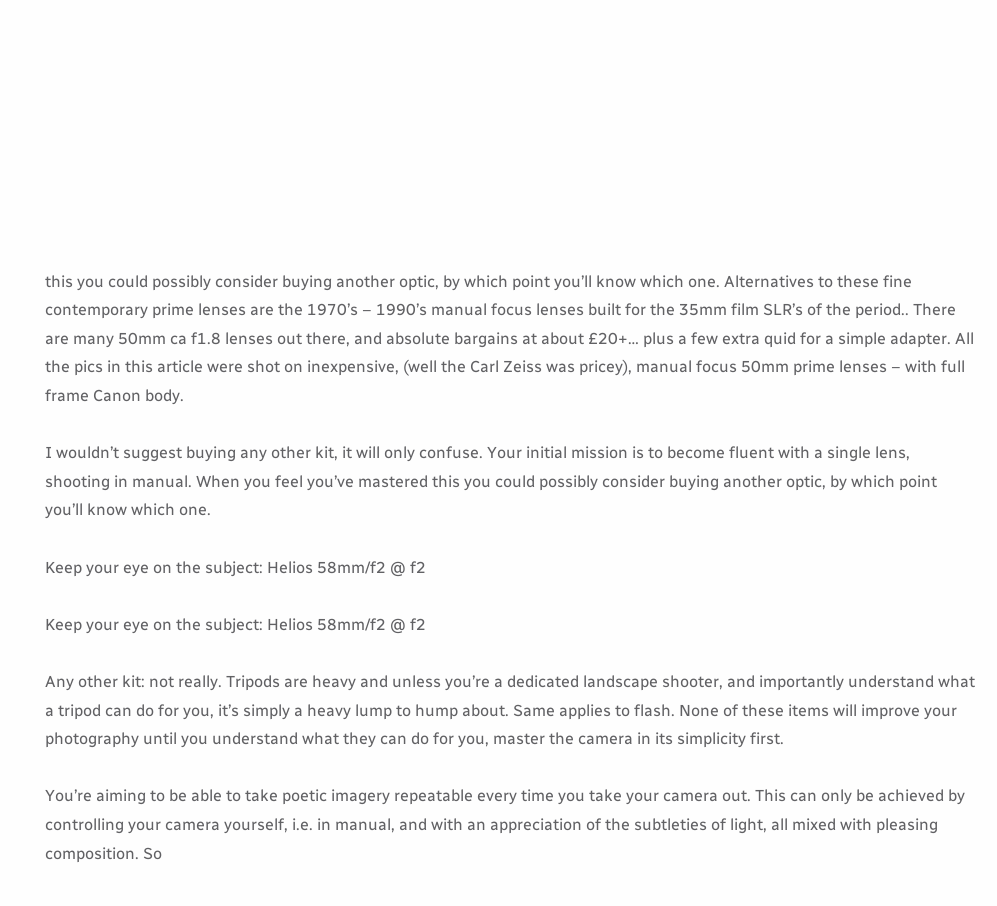this you could possibly consider buying another optic, by which point you’ll know which one. Alternatives to these fine contemporary prime lenses are the 1970’s – 1990’s manual focus lenses built for the 35mm film SLR’s of the period.. There are many 50mm ca f1.8 lenses out there, and absolute bargains at about £20+… plus a few extra quid for a simple adapter. All the pics in this article were shot on inexpensive, (well the Carl Zeiss was pricey), manual focus 50mm prime lenses – with full frame Canon body.

I wouldn’t suggest buying any other kit, it will only confuse. Your initial mission is to become fluent with a single lens, shooting in manual. When you feel you’ve mastered this you could possibly consider buying another optic, by which point you’ll know which one.

Keep your eye on the subject: Helios 58mm/f2 @ f2

Keep your eye on the subject: Helios 58mm/f2 @ f2

Any other kit: not really. Tripods are heavy and unless you’re a dedicated landscape shooter, and importantly understand what a tripod can do for you, it’s simply a heavy lump to hump about. Same applies to flash. None of these items will improve your photography until you understand what they can do for you, master the camera in its simplicity first.

You’re aiming to be able to take poetic imagery repeatable every time you take your camera out. This can only be achieved by controlling your camera yourself, i.e. in manual, and with an appreciation of the subtleties of light, all mixed with pleasing composition. So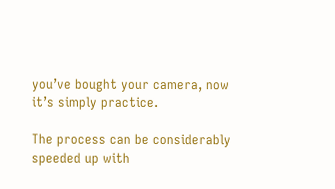you’ve bought your camera, now it’s simply practice.

The process can be considerably speeded up with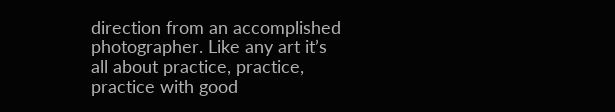direction from an accomplished photographer. Like any art it’s all about practice, practice, practice with good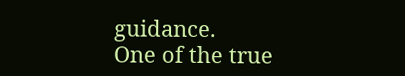guidance.
One of the true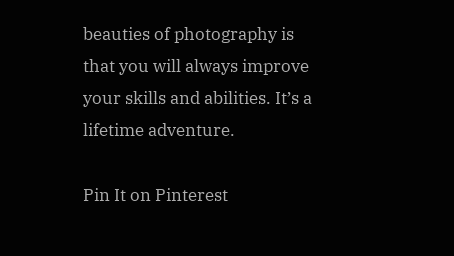beauties of photography is that you will always improve your skills and abilities. It’s a lifetime adventure.

Pin It on Pinterest